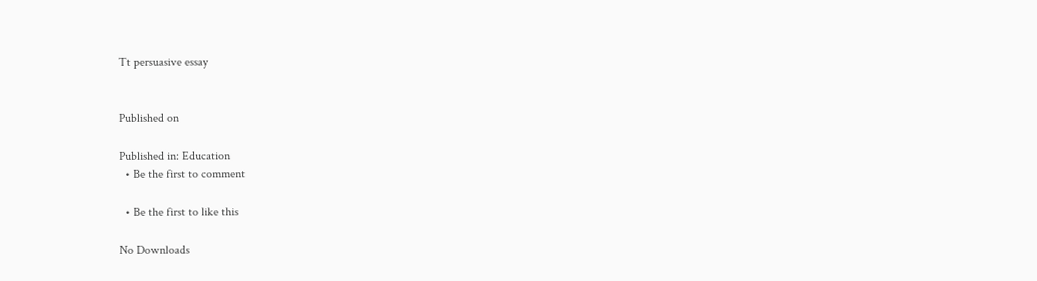Tt persuasive essay


Published on

Published in: Education
  • Be the first to comment

  • Be the first to like this

No Downloads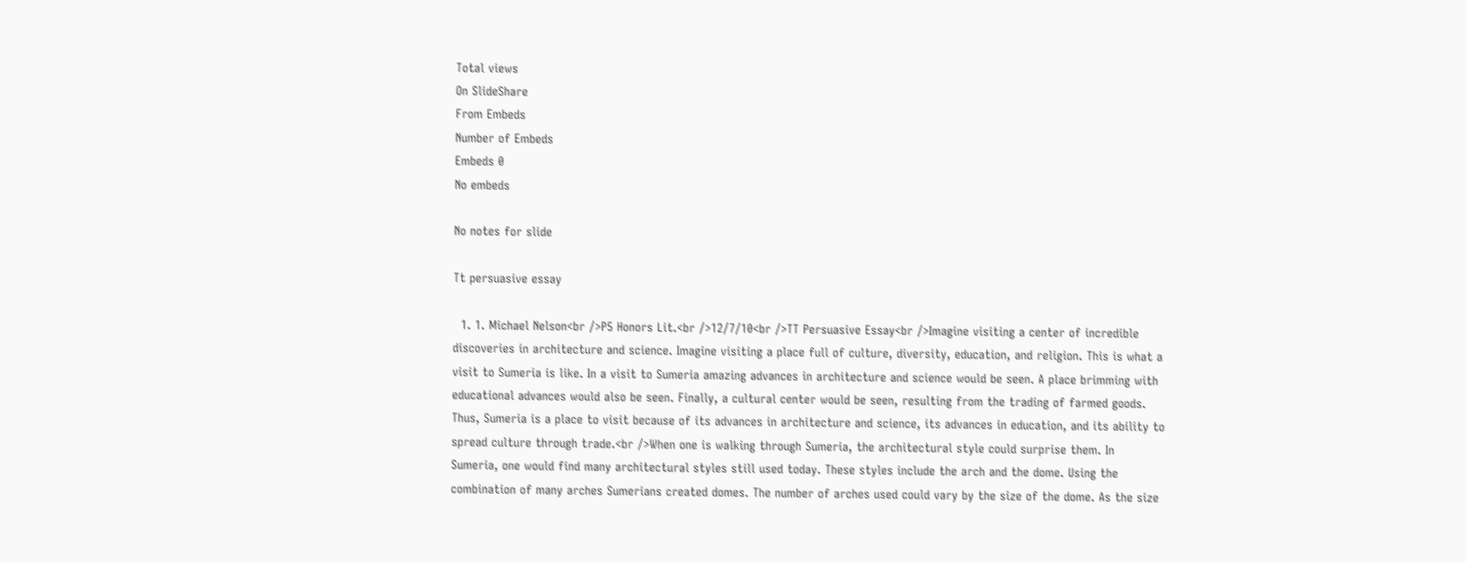Total views
On SlideShare
From Embeds
Number of Embeds
Embeds 0
No embeds

No notes for slide

Tt persuasive essay

  1. 1. Michael Nelson<br />P5 Honors Lit.<br />12/7/10<br />TT Persuasive Essay<br />Imagine visiting a center of incredible discoveries in architecture and science. Imagine visiting a place full of culture, diversity, education, and religion. This is what a visit to Sumeria is like. In a visit to Sumeria amazing advances in architecture and science would be seen. A place brimming with educational advances would also be seen. Finally, a cultural center would be seen, resulting from the trading of farmed goods. Thus, Sumeria is a place to visit because of its advances in architecture and science, its advances in education, and its ability to spread culture through trade.<br />When one is walking through Sumeria, the architectural style could surprise them. In Sumeria, one would find many architectural styles still used today. These styles include the arch and the dome. Using the combination of many arches Sumerians created domes. The number of arches used could vary by the size of the dome. As the size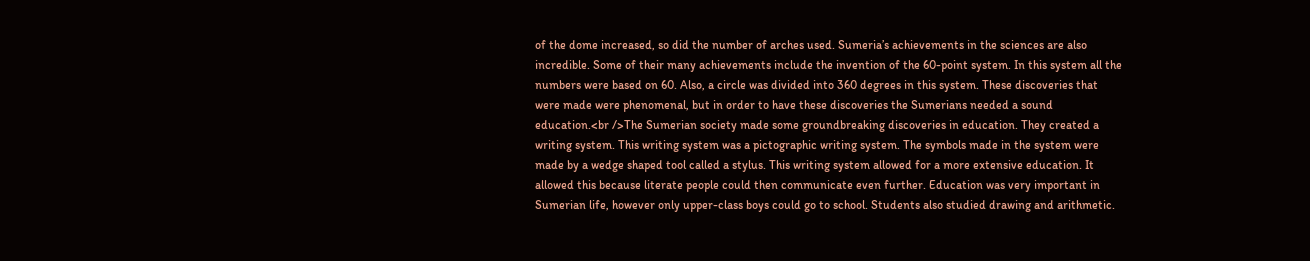of the dome increased, so did the number of arches used. Sumeria’s achievements in the sciences are also incredible. Some of their many achievements include the invention of the 60-point system. In this system all the numbers were based on 60. Also, a circle was divided into 360 degrees in this system. These discoveries that were made were phenomenal, but in order to have these discoveries the Sumerians needed a sound education.<br />The Sumerian society made some groundbreaking discoveries in education. They created a writing system. This writing system was a pictographic writing system. The symbols made in the system were made by a wedge shaped tool called a stylus. This writing system allowed for a more extensive education. It allowed this because literate people could then communicate even further. Education was very important in Sumerian life, however only upper-class boys could go to school. Students also studied drawing and arithmetic.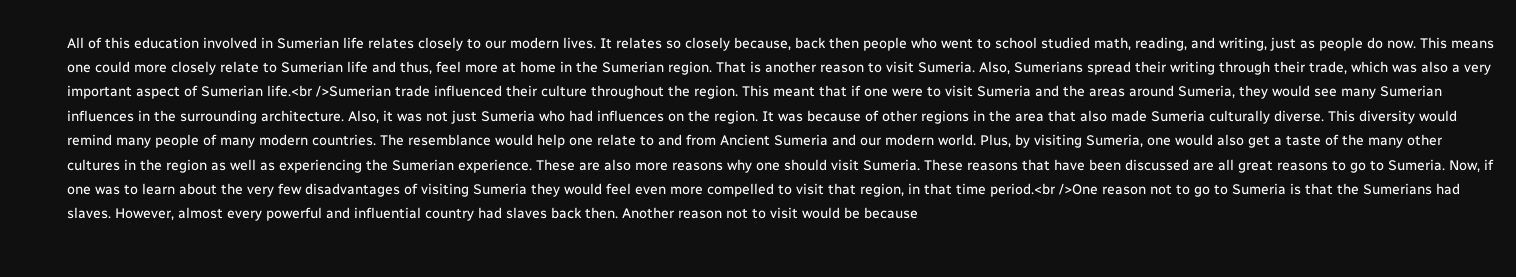All of this education involved in Sumerian life relates closely to our modern lives. It relates so closely because, back then people who went to school studied math, reading, and writing, just as people do now. This means one could more closely relate to Sumerian life and thus, feel more at home in the Sumerian region. That is another reason to visit Sumeria. Also, Sumerians spread their writing through their trade, which was also a very important aspect of Sumerian life.<br />Sumerian trade influenced their culture throughout the region. This meant that if one were to visit Sumeria and the areas around Sumeria, they would see many Sumerian influences in the surrounding architecture. Also, it was not just Sumeria who had influences on the region. It was because of other regions in the area that also made Sumeria culturally diverse. This diversity would remind many people of many modern countries. The resemblance would help one relate to and from Ancient Sumeria and our modern world. Plus, by visiting Sumeria, one would also get a taste of the many other cultures in the region as well as experiencing the Sumerian experience. These are also more reasons why one should visit Sumeria. These reasons that have been discussed are all great reasons to go to Sumeria. Now, if one was to learn about the very few disadvantages of visiting Sumeria they would feel even more compelled to visit that region, in that time period.<br />One reason not to go to Sumeria is that the Sumerians had slaves. However, almost every powerful and influential country had slaves back then. Another reason not to visit would be because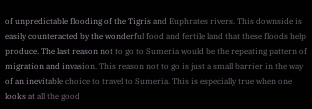of unpredictable flooding of the Tigris and Euphrates rivers. This downside is easily counteracted by the wonderful food and fertile land that these floods help produce. The last reason not to go to Sumeria would be the repeating pattern of migration and invasion. This reason not to go is just a small barrier in the way of an inevitable choice to travel to Sumeria. This is especially true when one looks at all the good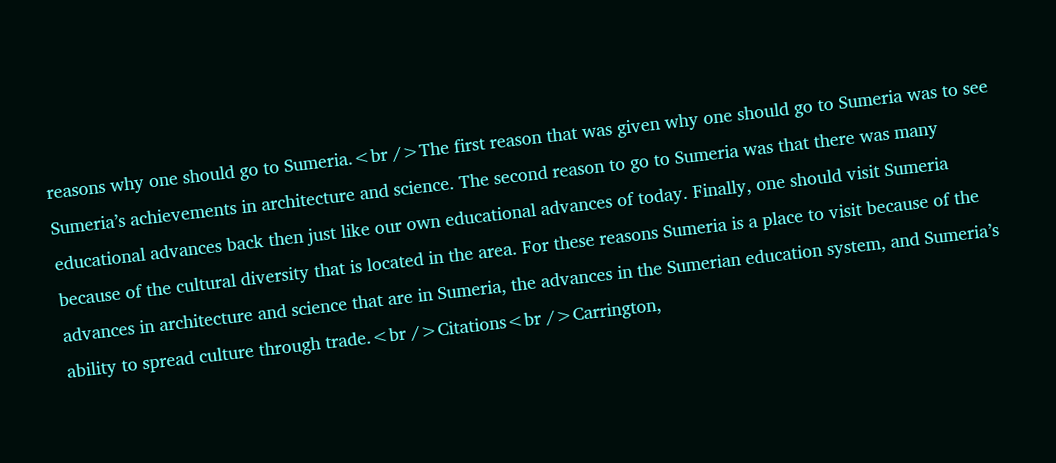reasons why one should go to Sumeria.<br />The first reason that was given why one should go to Sumeria was to see Sumeria’s achievements in architecture and science. The second reason to go to Sumeria was that there was many educational advances back then just like our own educational advances of today. Finally, one should visit Sumeria because of the cultural diversity that is located in the area. For these reasons Sumeria is a place to visit because of the advances in architecture and science that are in Sumeria, the advances in the Sumerian education system, and Sumeria’s ability to spread culture through trade.<br />Citations<br />Carrington,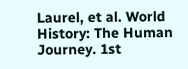Laurel, et al. World History: The Human Journey. 1st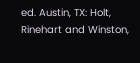ed. Austin, TX: Holt, Rinehart and Winston,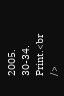2005. 30-34. Print.<br />